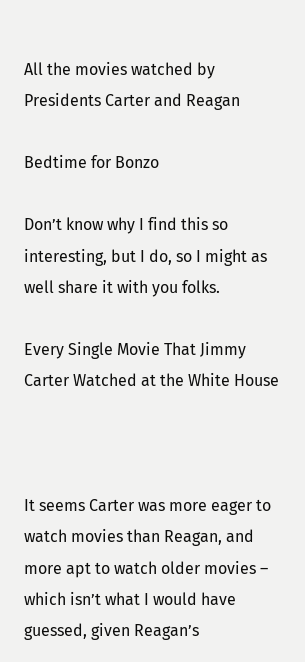All the movies watched by Presidents Carter and Reagan

Bedtime for Bonzo

Don’t know why I find this so interesting, but I do, so I might as well share it with you folks.

Every Single Movie That Jimmy Carter Watched at the White House



It seems Carter was more eager to watch movies than Reagan, and more apt to watch older movies – which isn’t what I would have guessed, given Reagan’s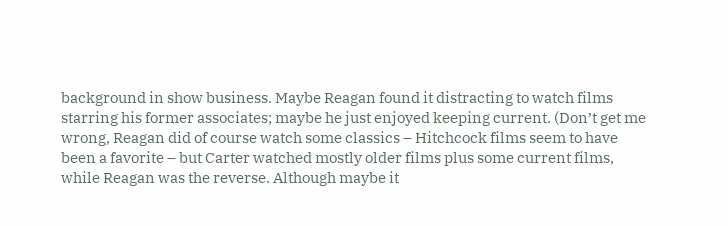background in show business. Maybe Reagan found it distracting to watch films starring his former associates; maybe he just enjoyed keeping current. (Don’t get me wrong, Reagan did of course watch some classics – Hitchcock films seem to have been a favorite – but Carter watched mostly older films plus some current films, while Reagan was the reverse. Although maybe it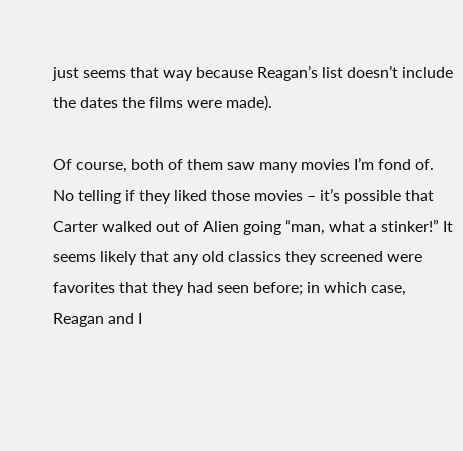just seems that way because Reagan’s list doesn’t include the dates the films were made).

Of course, both of them saw many movies I’m fond of. No telling if they liked those movies – it’s possible that Carter walked out of Alien going “man, what a stinker!” It seems likely that any old classics they screened were favorites that they had seen before; in which case, Reagan and I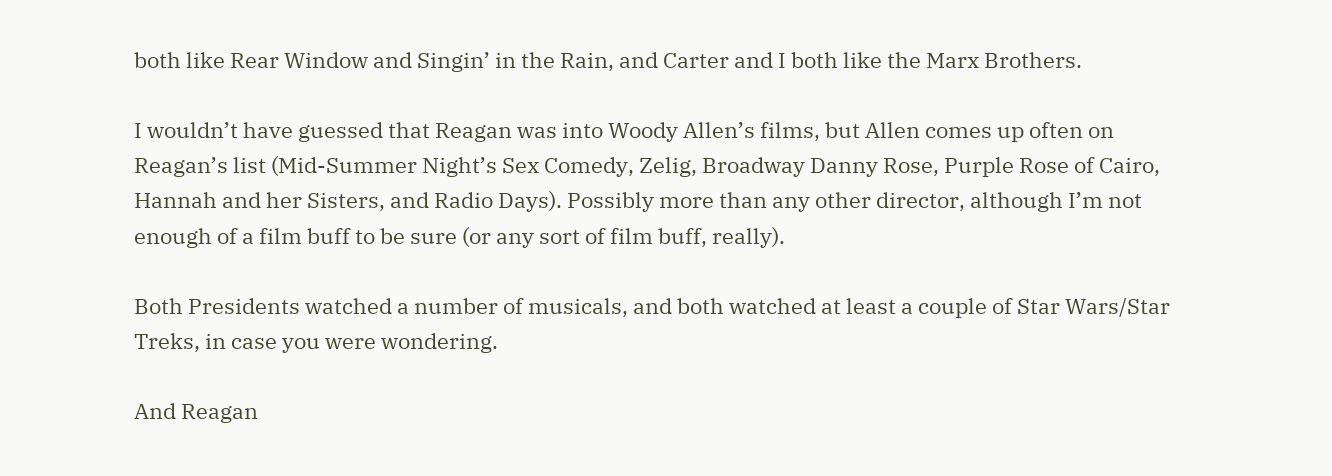both like Rear Window and Singin’ in the Rain, and Carter and I both like the Marx Brothers.

I wouldn’t have guessed that Reagan was into Woody Allen’s films, but Allen comes up often on Reagan’s list (Mid-Summer Night’s Sex Comedy, Zelig, Broadway Danny Rose, Purple Rose of Cairo, Hannah and her Sisters, and Radio Days). Possibly more than any other director, although I’m not enough of a film buff to be sure (or any sort of film buff, really).

Both Presidents watched a number of musicals, and both watched at least a couple of Star Wars/Star Treks, in case you were wondering.

And Reagan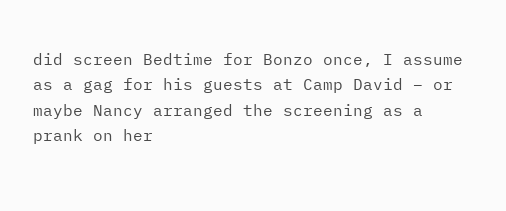did screen Bedtime for Bonzo once, I assume as a gag for his guests at Camp David – or maybe Nancy arranged the screening as a prank on her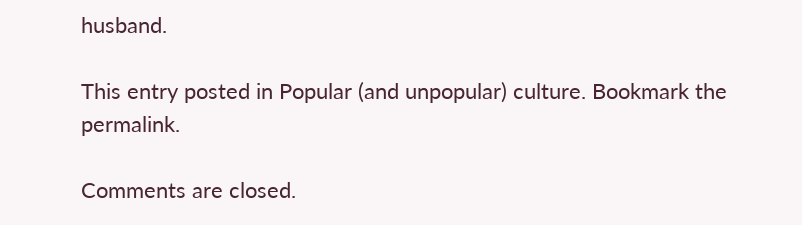husband.

This entry posted in Popular (and unpopular) culture. Bookmark the permalink.

Comments are closed.